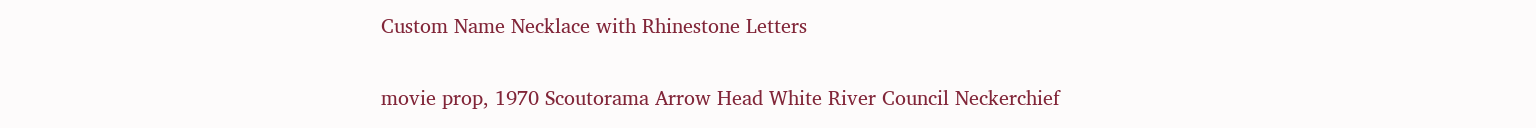Custom Name Necklace with Rhinestone Letters

movie prop, 1970 Scoutorama Arrow Head White River Council Neckerchief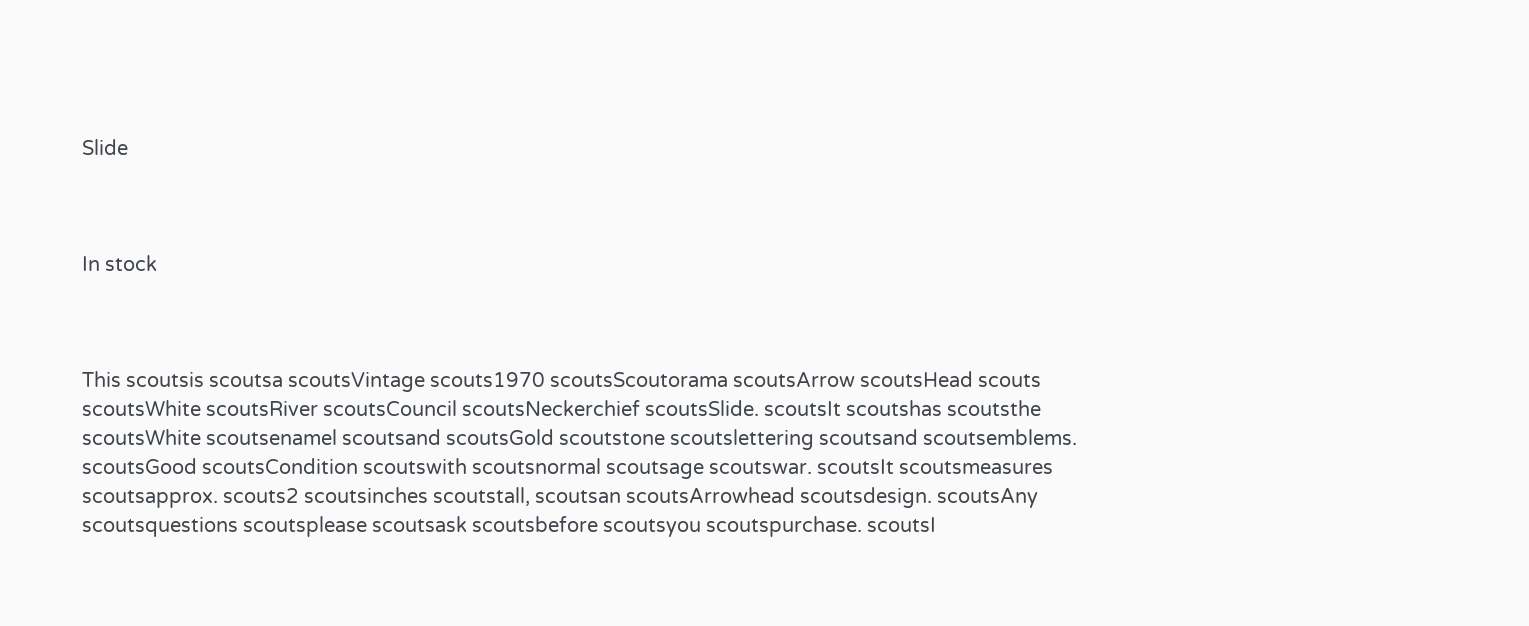Slide



In stock



This scoutsis scoutsa scoutsVintage scouts1970 scoutsScoutorama scoutsArrow scoutsHead scouts scoutsWhite scoutsRiver scoutsCouncil scoutsNeckerchief scoutsSlide. scoutsIt scoutshas scoutsthe scoutsWhite scoutsenamel scoutsand scoutsGold scoutstone scoutslettering scoutsand scoutsemblems. scoutsGood scoutsCondition scoutswith scoutsnormal scoutsage scoutswar. scoutsIt scoutsmeasures scoutsapprox. scouts2 scoutsinches scoutstall, scoutsan scoutsArrowhead scoutsdesign. scoutsAny scoutsquestions scoutsplease scoutsask scoutsbefore scoutsyou scoutspurchase. scoutsI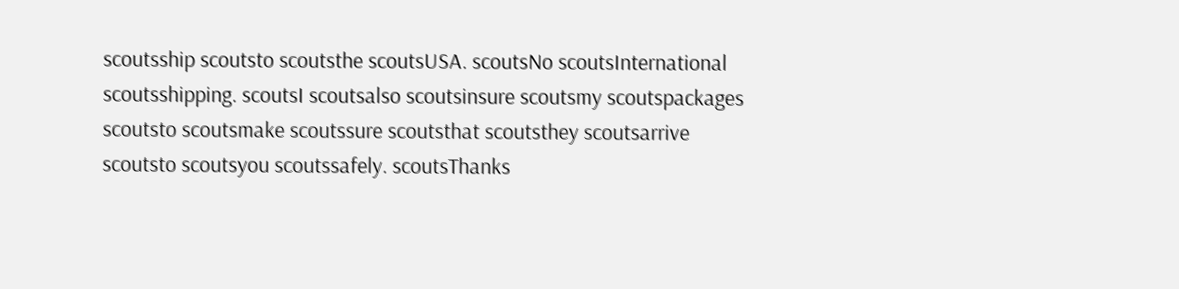scoutsship scoutsto scoutsthe scoutsUSA. scoutsNo scoutsInternational scoutsshipping. scoutsI scoutsalso scoutsinsure scoutsmy scoutspackages scoutsto scoutsmake scoutssure scoutsthat scoutsthey scoutsarrive scoutsto scoutsyou scoutssafely. scoutsThanks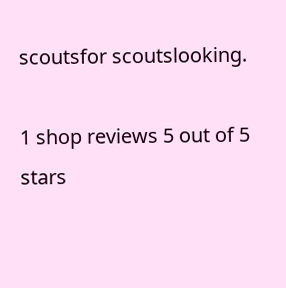scoutsfor scoutslooking.

1 shop reviews 5 out of 5 stars